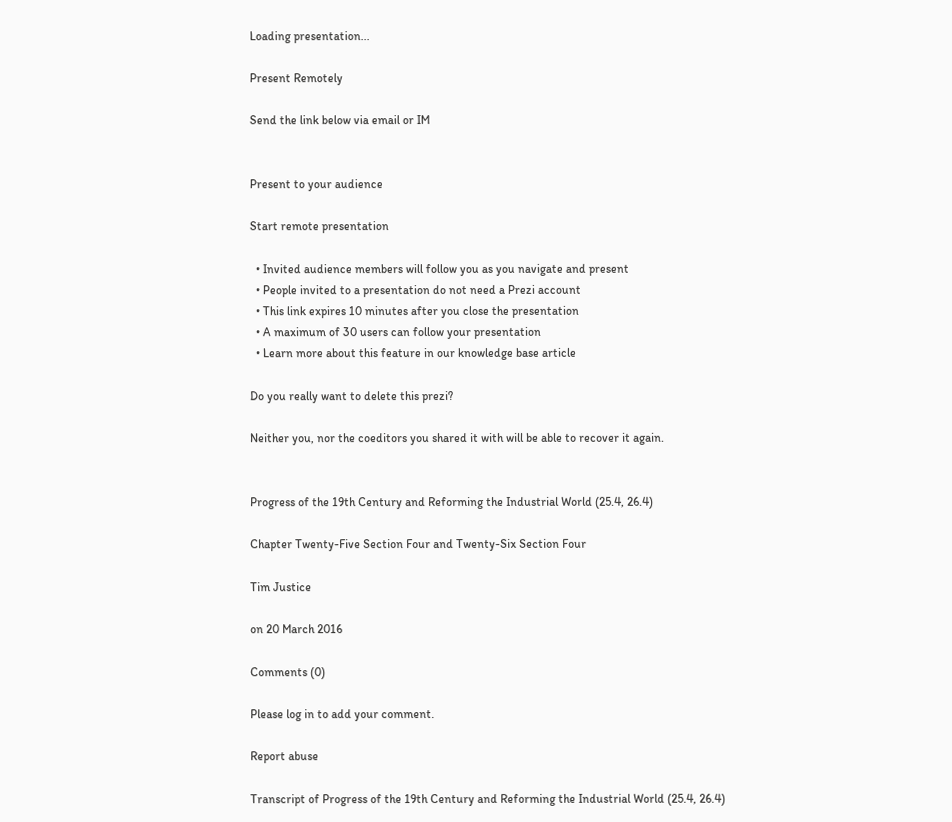Loading presentation...

Present Remotely

Send the link below via email or IM


Present to your audience

Start remote presentation

  • Invited audience members will follow you as you navigate and present
  • People invited to a presentation do not need a Prezi account
  • This link expires 10 minutes after you close the presentation
  • A maximum of 30 users can follow your presentation
  • Learn more about this feature in our knowledge base article

Do you really want to delete this prezi?

Neither you, nor the coeditors you shared it with will be able to recover it again.


Progress of the 19th Century and Reforming the Industrial World (25.4, 26.4)

Chapter Twenty-Five Section Four and Twenty-Six Section Four

Tim Justice

on 20 March 2016

Comments (0)

Please log in to add your comment.

Report abuse

Transcript of Progress of the 19th Century and Reforming the Industrial World (25.4, 26.4)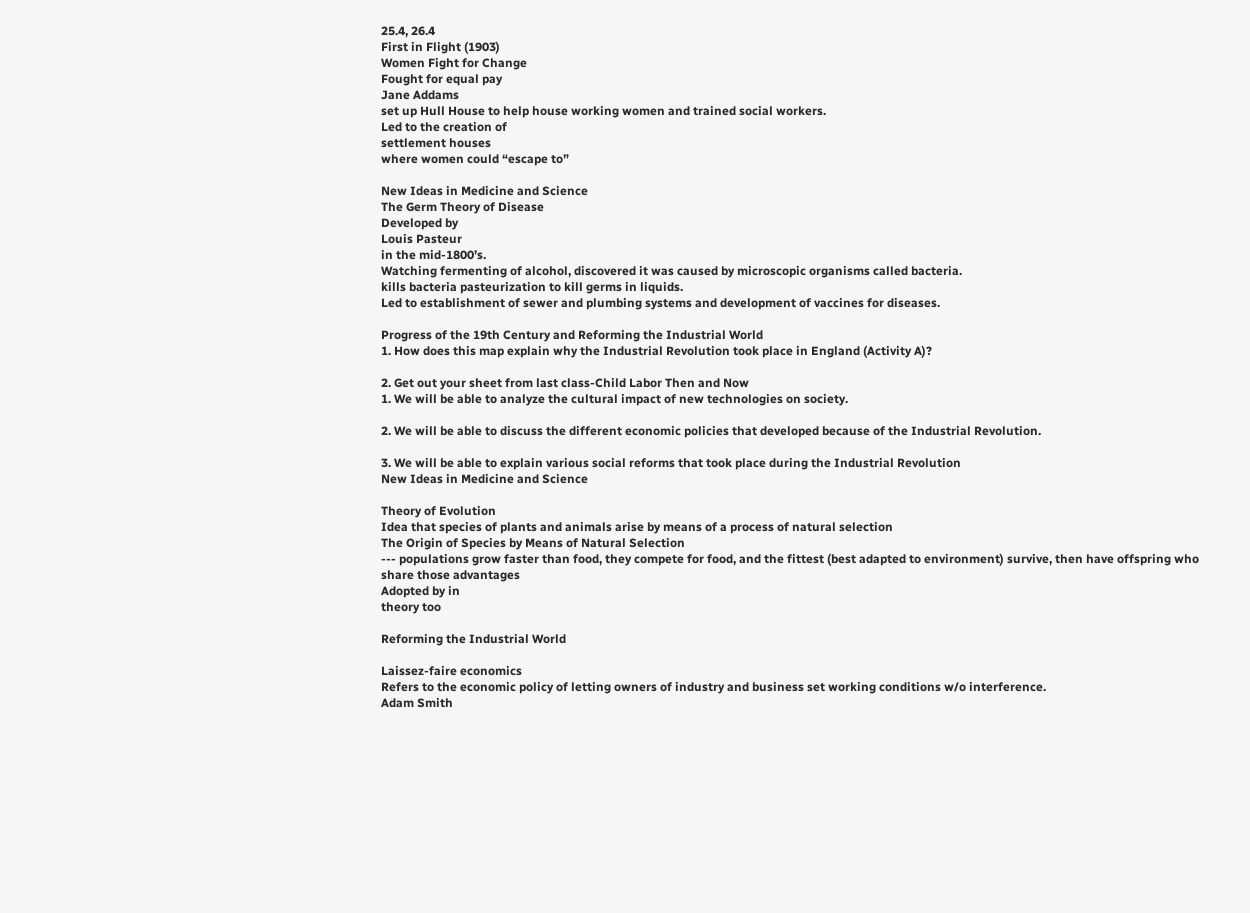25.4, 26.4
First in Flight (1903)
Women Fight for Change
Fought for equal pay
Jane Addams
set up Hull House to help house working women and trained social workers.
Led to the creation of
settlement houses
where women could “escape to”

New Ideas in Medicine and Science
The Germ Theory of Disease
Developed by
Louis Pasteur
in the mid-1800’s.
Watching fermenting of alcohol, discovered it was caused by microscopic organisms called bacteria.
kills bacteria pasteurization to kill germs in liquids.
Led to establishment of sewer and plumbing systems and development of vaccines for diseases.

Progress of the 19th Century and Reforming the Industrial World
1. How does this map explain why the Industrial Revolution took place in England (Activity A)?

2. Get out your sheet from last class-Child Labor Then and Now
1. We will be able to analyze the cultural impact of new technologies on society.

2. We will be able to discuss the different economic policies that developed because of the Industrial Revolution.

3. We will be able to explain various social reforms that took place during the Industrial Revolution
New Ideas in Medicine and Science

Theory of Evolution
Idea that species of plants and animals arise by means of a process of natural selection
The Origin of Species by Means of Natural Selection
--- populations grow faster than food, they compete for food, and the fittest (best adapted to environment) survive, then have offspring who share those advantages
Adopted by in
theory too

Reforming the Industrial World

Laissez-faire economics
Refers to the economic policy of letting owners of industry and business set working conditions w/o interference.
Adam Smith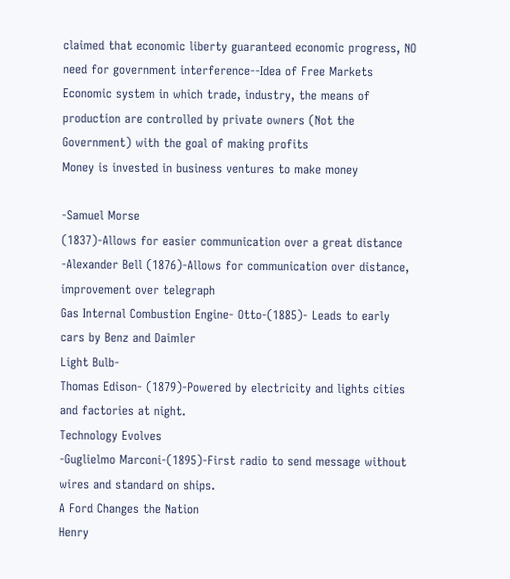claimed that economic liberty guaranteed economic progress, NO need for government interference--Idea of Free Markets
Economic system in which trade, industry, the means of production are controlled by private owners (Not the Government) with the goal of making profits
Money is invested in business ventures to make money

-Samuel Morse
(1837)-Allows for easier communication over a great distance
-Alexander Bell (1876)-Allows for communication over distance, improvement over telegraph
Gas Internal Combustion Engine- Otto-(1885)- Leads to early cars by Benz and Daimler
Light Bulb-
Thomas Edison- (1879)-Powered by electricity and lights cities and factories at night.
Technology Evolves
-Guglielmo Marconi-(1895)-First radio to send message without wires and standard on ships.
A Ford Changes the Nation
Henry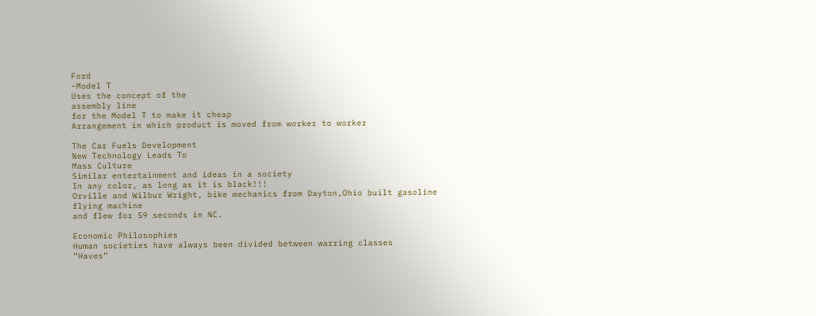Ford
-Model T
Uses the concept of the
assembly line
for the Model T to make it cheap
Arrangement in which product is moved from worker to worker

The Car Fuels Development
New Technology Leads To
Mass Culture
Similar entertainment and ideas in a society
In any color, as long as it is black!!!
Orville and Wilbur Wright, bike mechanics from Dayton,Ohio built gasoline
flying machine
and flew for 59 seconds in NC.

Economic Philosophies
Human societies have always been divided between warring classes
“Haves”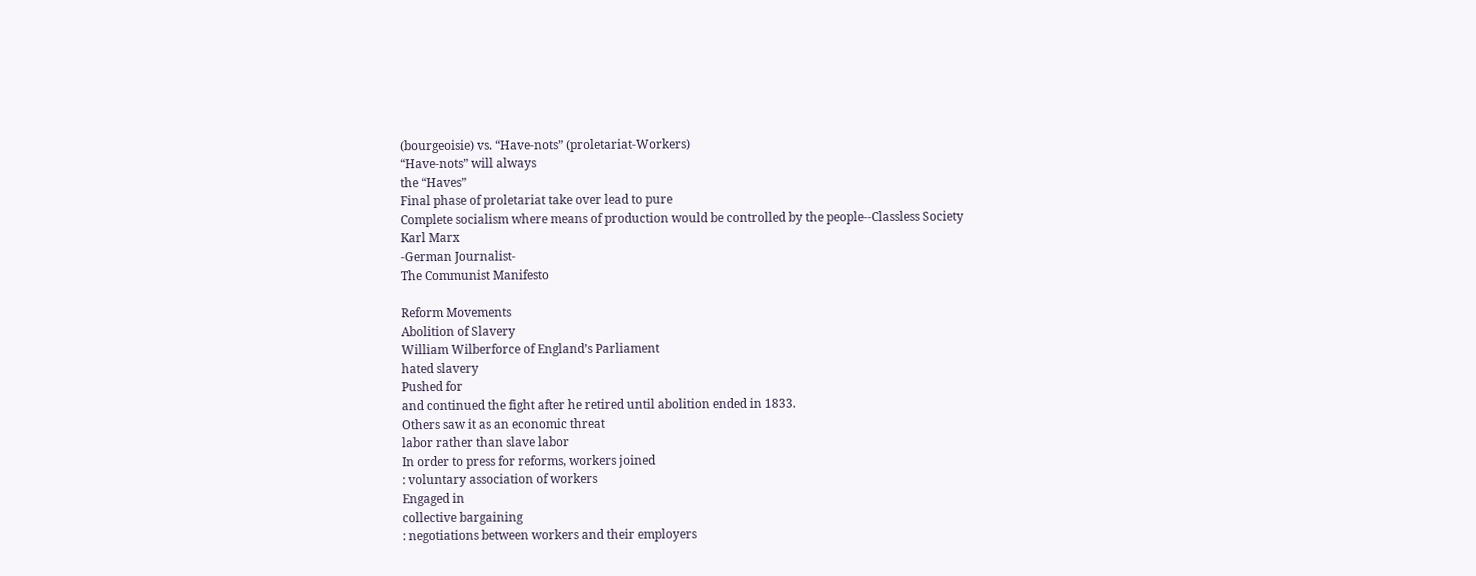(bourgeoisie) vs. “Have-nots” (proletariat-Workers)
“Have-nots” will always
the “Haves”
Final phase of proletariat take over lead to pure
Complete socialism where means of production would be controlled by the people--Classless Society
Karl Marx
-German Journalist-
The Communist Manifesto

Reform Movements
Abolition of Slavery
William Wilberforce of England’s Parliament
hated slavery
Pushed for
and continued the fight after he retired until abolition ended in 1833.
Others saw it as an economic threat
labor rather than slave labor
In order to press for reforms, workers joined
: voluntary association of workers
Engaged in
collective bargaining
: negotiations between workers and their employers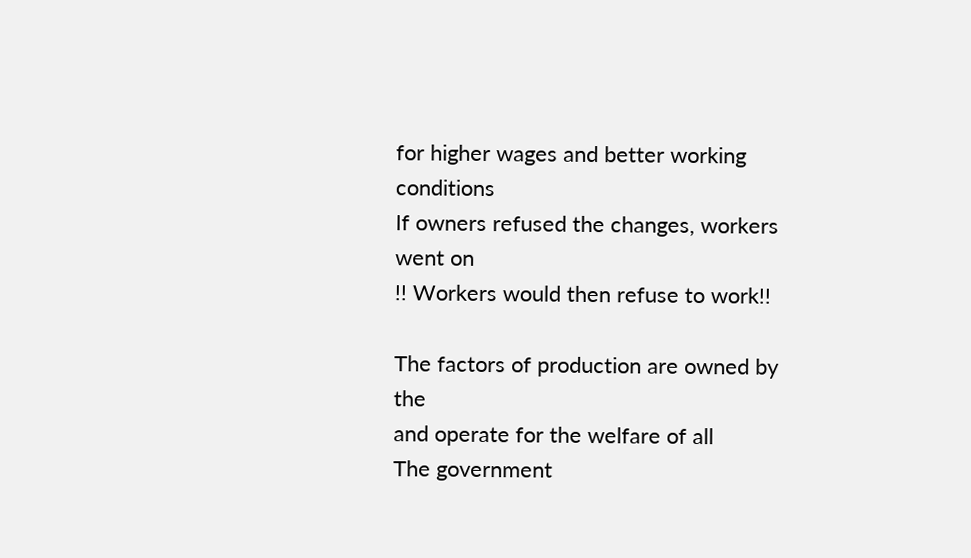for higher wages and better working conditions
If owners refused the changes, workers went on
!! Workers would then refuse to work!!

The factors of production are owned by the
and operate for the welfare of all
The government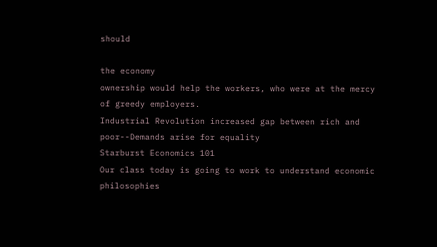should

the economy
ownership would help the workers, who were at the mercy of greedy employers.
Industrial Revolution increased gap between rich and poor--Demands arise for equality
Starburst Economics 101
Our class today is going to work to understand economic philosophies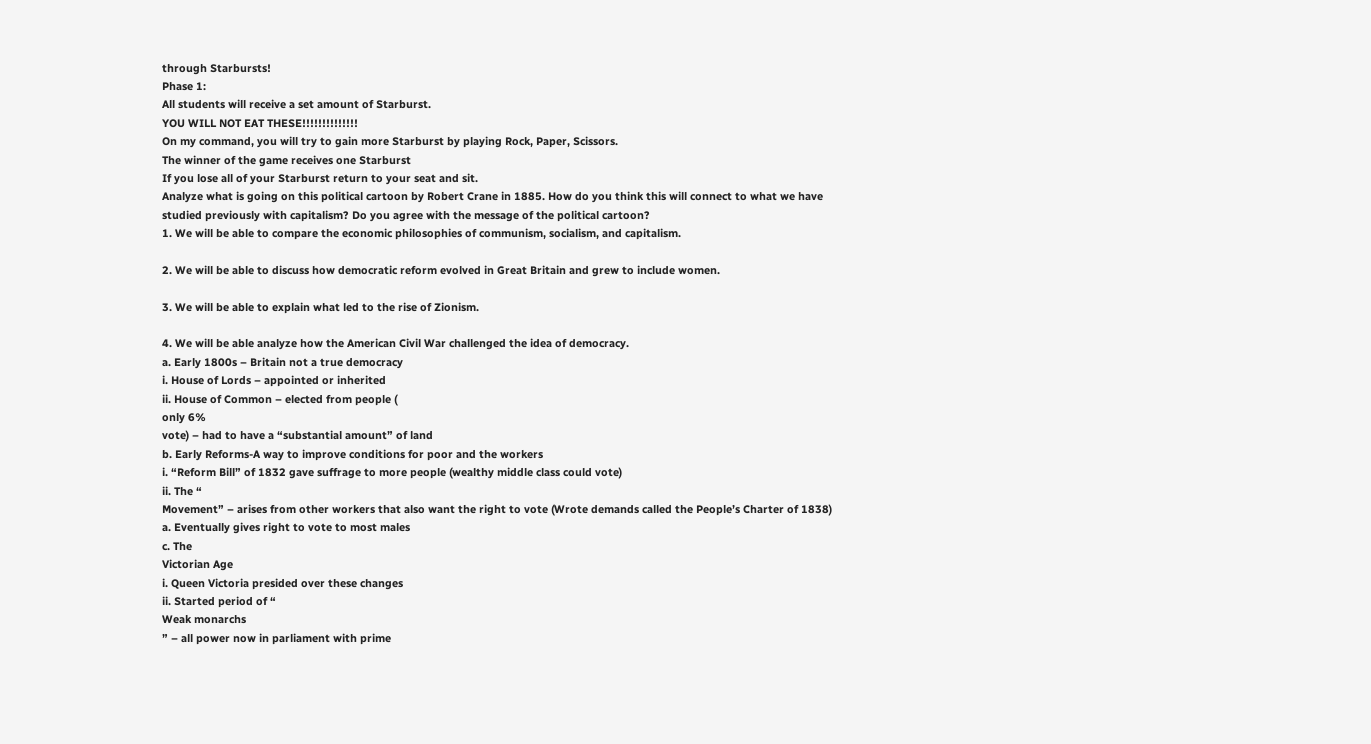through Starbursts!
Phase 1:
All students will receive a set amount of Starburst.
YOU WILL NOT EAT THESE!!!!!!!!!!!!!!
On my command, you will try to gain more Starburst by playing Rock, Paper, Scissors.
The winner of the game receives one Starburst
If you lose all of your Starburst return to your seat and sit.
Analyze what is going on this political cartoon by Robert Crane in 1885. How do you think this will connect to what we have studied previously with capitalism? Do you agree with the message of the political cartoon?
1. We will be able to compare the economic philosophies of communism, socialism, and capitalism.

2. We will be able to discuss how democratic reform evolved in Great Britain and grew to include women.

3. We will be able to explain what led to the rise of Zionism.

4. We will be able analyze how the American Civil War challenged the idea of democracy.
a. Early 1800s – Britain not a true democracy
i. House of Lords – appointed or inherited
ii. House of Common – elected from people (
only 6%
vote) – had to have a “substantial amount” of land
b. Early Reforms-A way to improve conditions for poor and the workers
i. “Reform Bill” of 1832 gave suffrage to more people (wealthy middle class could vote)
ii. The “
Movement” – arises from other workers that also want the right to vote (Wrote demands called the People’s Charter of 1838)
a. Eventually gives right to vote to most males
c. The
Victorian Age
i. Queen Victoria presided over these changes
ii. Started period of “
Weak monarchs
” – all power now in parliament with prime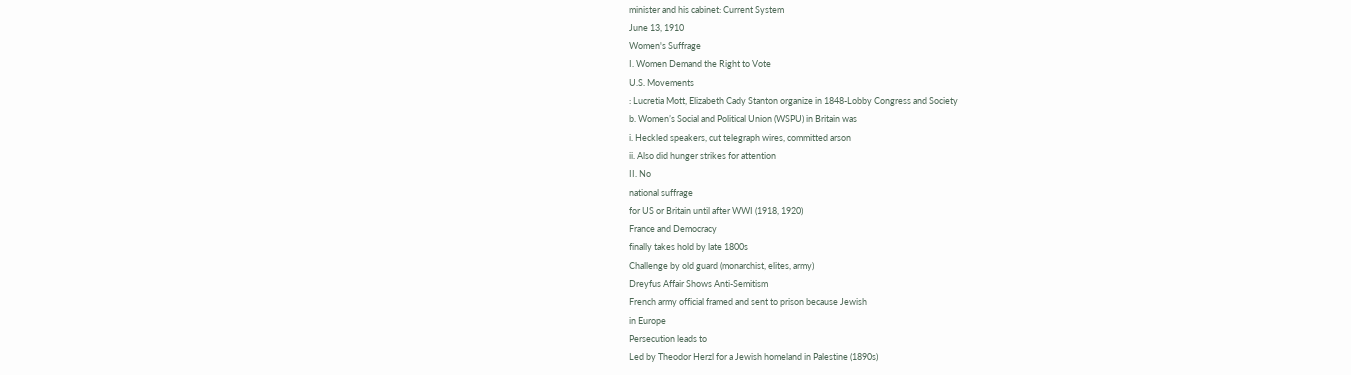minister and his cabinet: Current System
June 13, 1910
Women's Suffrage
I. Women Demand the Right to Vote
U.S. Movements
: Lucretia Mott, Elizabeth Cady Stanton organize in 1848-Lobby Congress and Society
b. Women’s Social and Political Union (WSPU) in Britain was
i. Heckled speakers, cut telegraph wires, committed arson
ii. Also did hunger strikes for attention
II. No
national suffrage
for US or Britain until after WWI (1918, 1920)
France and Democracy
finally takes hold by late 1800s
Challenge by old guard (monarchist, elites, army)
Dreyfus Affair Shows Anti-Semitism
French army official framed and sent to prison because Jewish
in Europe
Persecution leads to
Led by Theodor Herzl for a Jewish homeland in Palestine (1890s)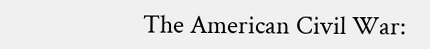The American Civil War: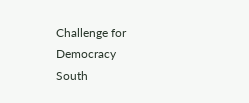Challenge for Democracy
South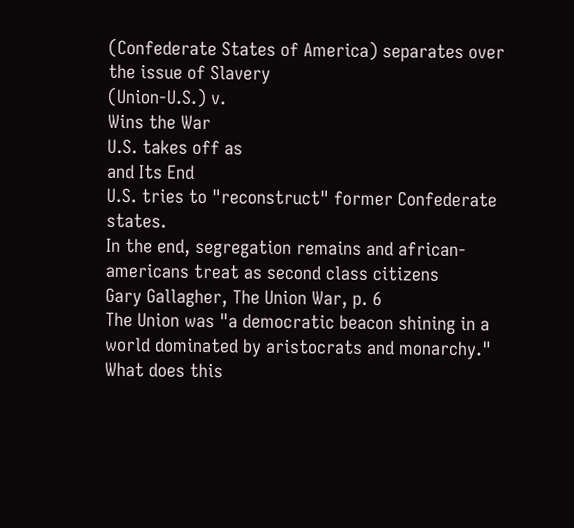(Confederate States of America) separates over the issue of Slavery
(Union-U.S.) v.
Wins the War
U.S. takes off as
and Its End
U.S. tries to "reconstruct" former Confederate states.
In the end, segregation remains and african-americans treat as second class citizens
Gary Gallagher, The Union War, p. 6
The Union was "a democratic beacon shining in a world dominated by aristocrats and monarchy."
What does this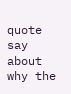quote say about why the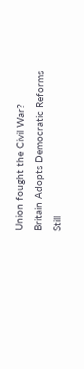Union fought the Civil War?
Britain Adopts Democratic Reforms
Still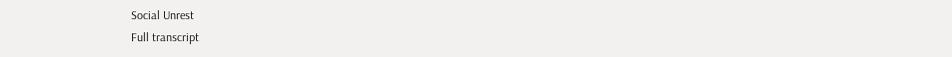Social Unrest
Full transcript